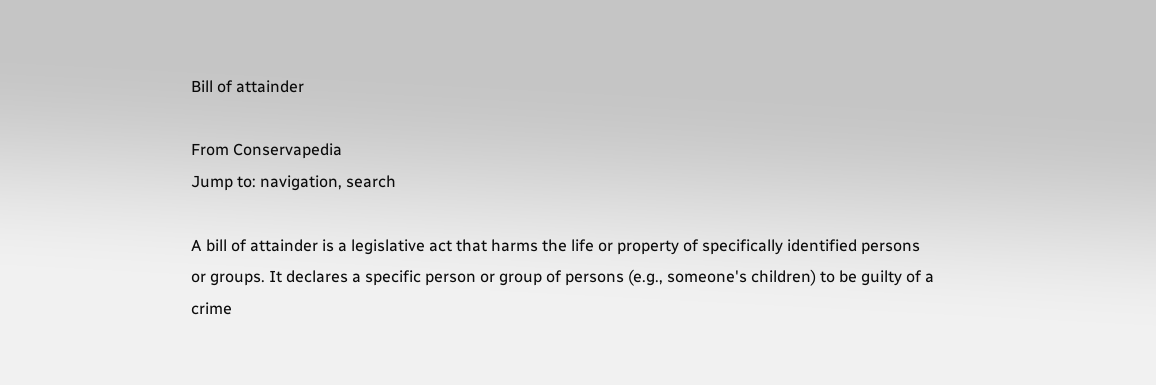Bill of attainder

From Conservapedia
Jump to: navigation, search

A bill of attainder is a legislative act that harms the life or property of specifically identified persons or groups. It declares a specific person or group of persons (e.g., someone's children) to be guilty of a crime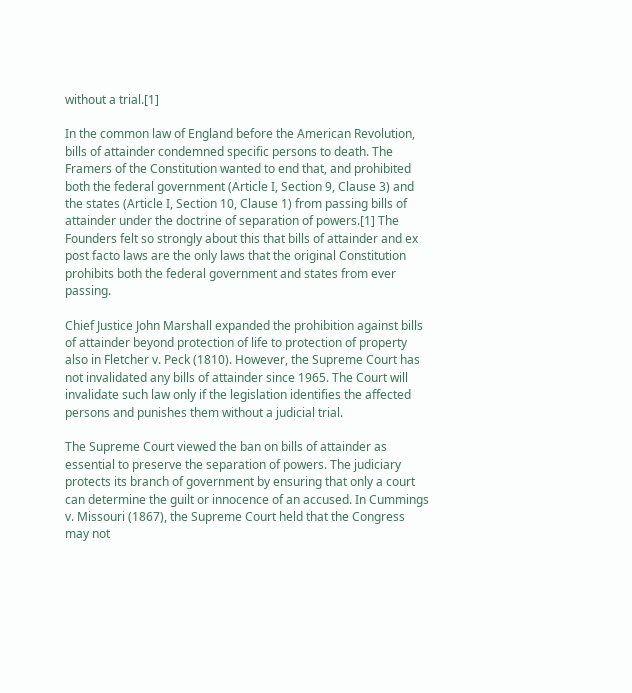without a trial.[1]

In the common law of England before the American Revolution, bills of attainder condemned specific persons to death. The Framers of the Constitution wanted to end that, and prohibited both the federal government (Article I, Section 9, Clause 3) and the states (Article I, Section 10, Clause 1) from passing bills of attainder under the doctrine of separation of powers.[1] The Founders felt so strongly about this that bills of attainder and ex post facto laws are the only laws that the original Constitution prohibits both the federal government and states from ever passing.

Chief Justice John Marshall expanded the prohibition against bills of attainder beyond protection of life to protection of property also in Fletcher v. Peck (1810). However, the Supreme Court has not invalidated any bills of attainder since 1965. The Court will invalidate such law only if the legislation identifies the affected persons and punishes them without a judicial trial.

The Supreme Court viewed the ban on bills of attainder as essential to preserve the separation of powers. The judiciary protects its branch of government by ensuring that only a court can determine the guilt or innocence of an accused. In Cummings v. Missouri (1867), the Supreme Court held that the Congress may not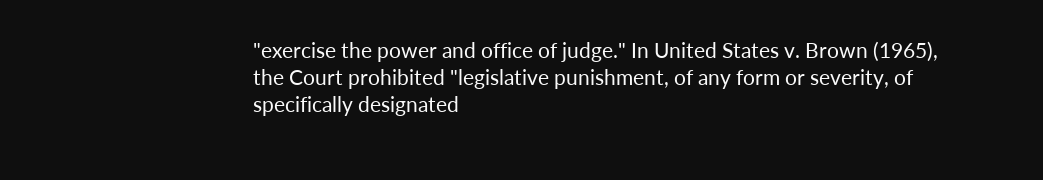"exercise the power and office of judge." In United States v. Brown (1965), the Court prohibited "legislative punishment, of any form or severity, of specifically designated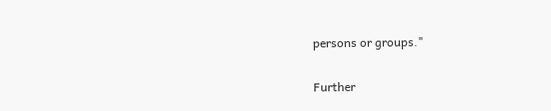persons or groups."

Further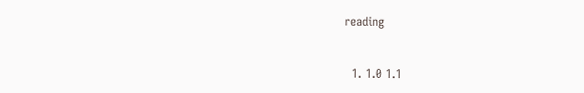reading


  1. 1.0 1.1